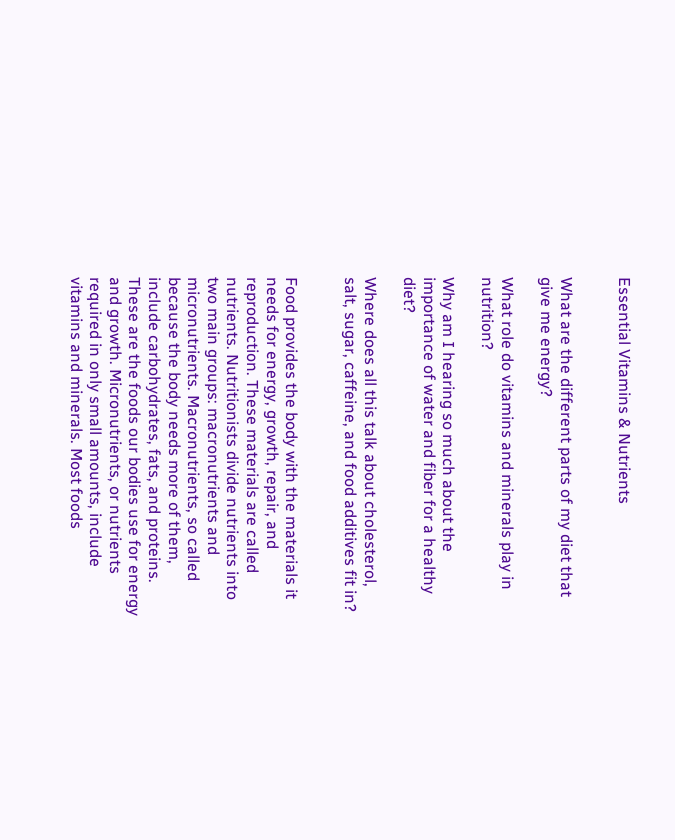Essential Vitamins & Nutrients


What are the different parts of my diet that give me energy?

What role do vitamins and minerals play in nutrition?

Why am I hearing so much about the importance of water and fiber for a healthy diet?

Where does all this talk about cholesterol, salt, sugar, caffeine, and food additives fit in?


Food provides the body with the materials it needs for energy, growth, repair, and reproduction. These materials are called nutrients. Nutritionists divide nutrients into two main groups: macronutrients and micronutrients. Macronutrients, so called because the body needs more of them, include carbohydrates, fats, and proteins. These are the foods our bodies use for energy and growth. Micronutrients, or nutrients required in only small amounts, include vitamins and minerals. Most foods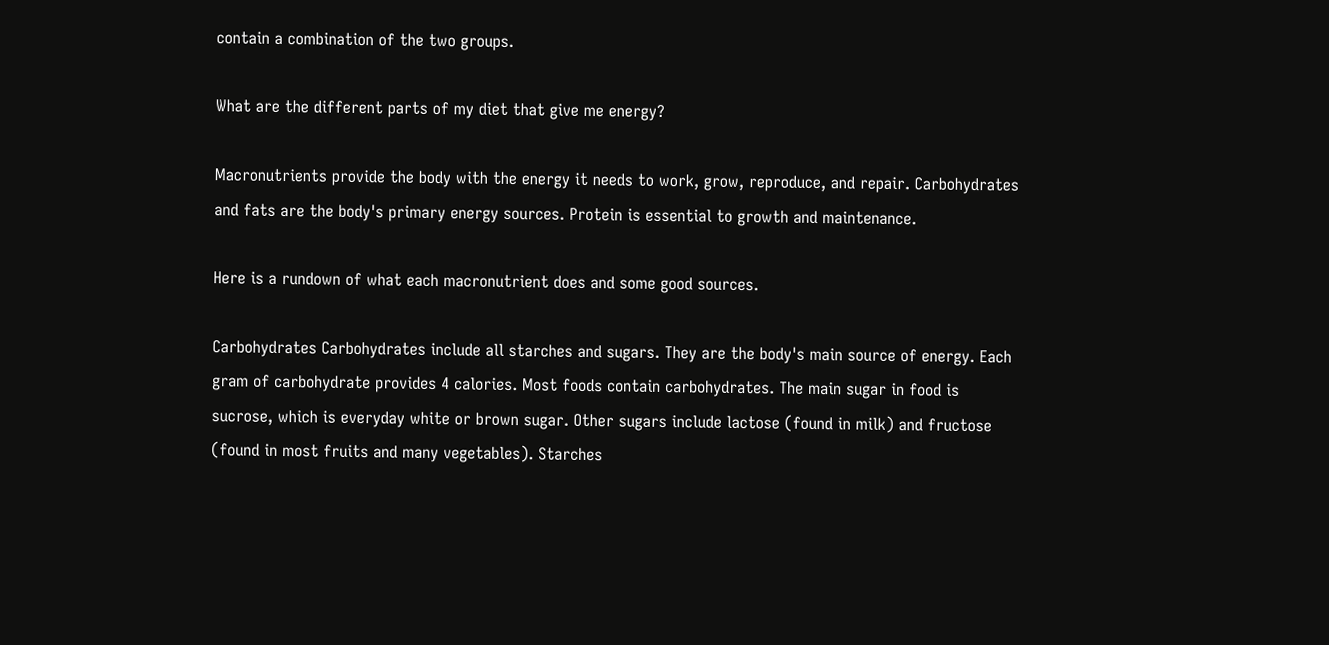contain a combination of the two groups.

What are the different parts of my diet that give me energy?

Macronutrients provide the body with the energy it needs to work, grow, reproduce, and repair. Carbohydrates and fats are the body's primary energy sources. Protein is essential to growth and maintenance.

Here is a rundown of what each macronutrient does and some good sources.

Carbohydrates Carbohydrates include all starches and sugars. They are the body's main source of energy. Each gram of carbohydrate provides 4 calories. Most foods contain carbohydrates. The main sugar in food is sucrose, which is everyday white or brown sugar. Other sugars include lactose (found in milk) and fructose (found in most fruits and many vegetables). Starches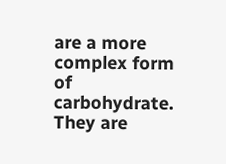are a more complex form of carbohydrate. They are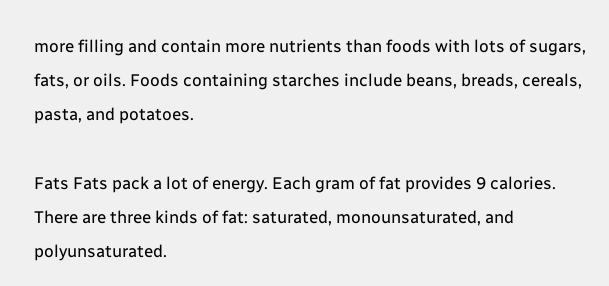more filling and contain more nutrients than foods with lots of sugars, fats, or oils. Foods containing starches include beans, breads, cereals, pasta, and potatoes.

Fats Fats pack a lot of energy. Each gram of fat provides 9 calories. There are three kinds of fat: saturated, monounsaturated, and polyunsaturated.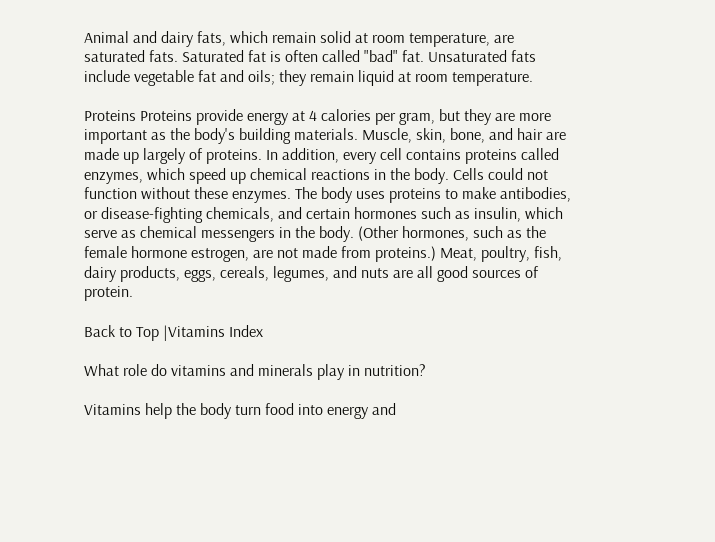Animal and dairy fats, which remain solid at room temperature, are saturated fats. Saturated fat is often called "bad" fat. Unsaturated fats include vegetable fat and oils; they remain liquid at room temperature.

Proteins Proteins provide energy at 4 calories per gram, but they are more important as the body's building materials. Muscle, skin, bone, and hair are made up largely of proteins. In addition, every cell contains proteins called enzymes, which speed up chemical reactions in the body. Cells could not function without these enzymes. The body uses proteins to make antibodies, or disease-fighting chemicals, and certain hormones such as insulin, which serve as chemical messengers in the body. (Other hormones, such as the female hormone estrogen, are not made from proteins.) Meat, poultry, fish, dairy products, eggs, cereals, legumes, and nuts are all good sources of protein.

Back to Top |Vitamins Index

What role do vitamins and minerals play in nutrition?

Vitamins help the body turn food into energy and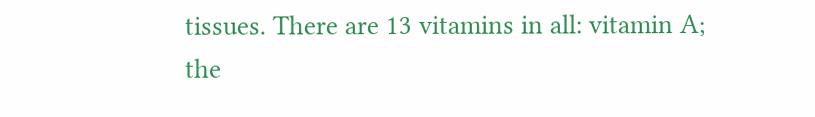tissues. There are 13 vitamins in all: vitamin A; the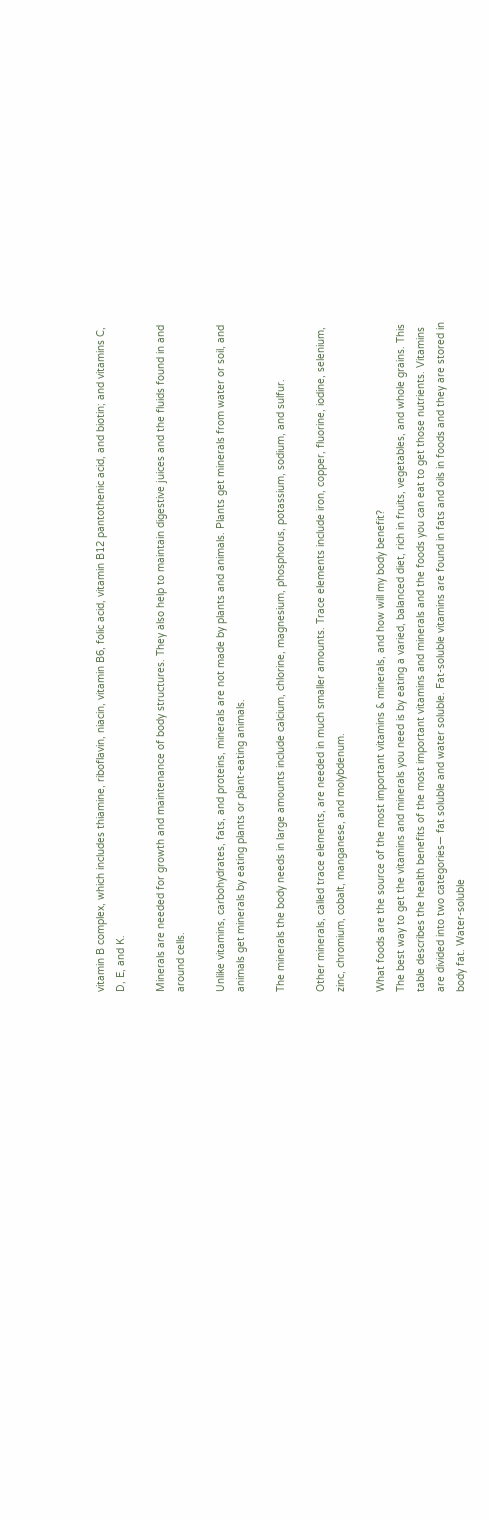vitamin B complex, which includes thiamine, riboflavin, niacin, vitamin B6, folic acid, vitamin B12 pantothenic acid, and biotin; and vitamins C, D, E, and K.

Minerals are needed for growth and maintenance of body structures. They also help to maintain digestive juices and the fluids found in and around cells.

Unlike vitamins, carbohydrates, fats, and proteins, minerals are not made by plants and animals. Plants get minerals from water or soil, and animals get minerals by eating plants or plant-eating animals.

The minerals the body needs in large amounts include calcium, chlorine, magnesium, phosphorus, potassium, sodium, and sulfur.

Other minerals, called trace elements, are needed in much smaller amounts. Trace elements include iron, copper, fluorine, iodine, selenium, zinc, chromium, cobalt, manganese, and molybdenum.

What foods are the source of the most important vitamins & minerals, and how will my body benefit?
The best way to get the vitamins and minerals you need is by eating a varied, balanced diet, rich in fruits, vegetables, and whole grains. This table describes the health benefits of the most important vitamins and minerals and the foods you can eat to get those nutrients. Vitamins are divided into two categories— fat soluble and water soluble. Fat-soluble vitamins are found in fats and oils in foods and they are stored in body fat. Water-soluble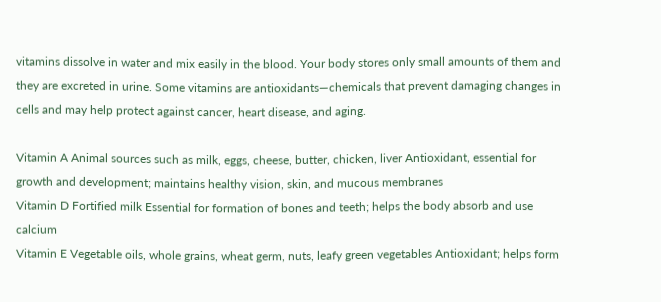vitamins dissolve in water and mix easily in the blood. Your body stores only small amounts of them and they are excreted in urine. Some vitamins are antioxidants—chemicals that prevent damaging changes in cells and may help protect against cancer, heart disease, and aging.

Vitamin A Animal sources such as milk, eggs, cheese, butter, chicken, liver Antioxidant, essential for growth and development; maintains healthy vision, skin, and mucous membranes
Vitamin D Fortified milk Essential for formation of bones and teeth; helps the body absorb and use calcium
Vitamin E Vegetable oils, whole grains, wheat germ, nuts, leafy green vegetables Antioxidant; helps form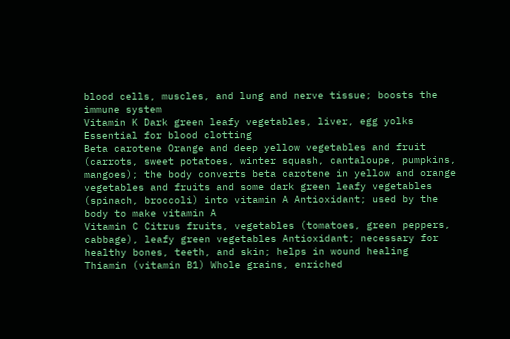blood cells, muscles, and lung and nerve tissue; boosts the immune system
Vitamin K Dark green leafy vegetables, liver, egg yolks Essential for blood clotting
Beta carotene Orange and deep yellow vegetables and fruit (carrots, sweet potatoes, winter squash, cantaloupe, pumpkins, mangoes); the body converts beta carotene in yellow and orange vegetables and fruits and some dark green leafy vegetables (spinach, broccoli) into vitamin A Antioxidant; used by the body to make vitamin A
Vitamin C Citrus fruits, vegetables (tomatoes, green peppers, cabbage), leafy green vegetables Antioxidant; necessary for healthy bones, teeth, and skin; helps in wound healing
Thiamin (vitamin B1) Whole grains, enriched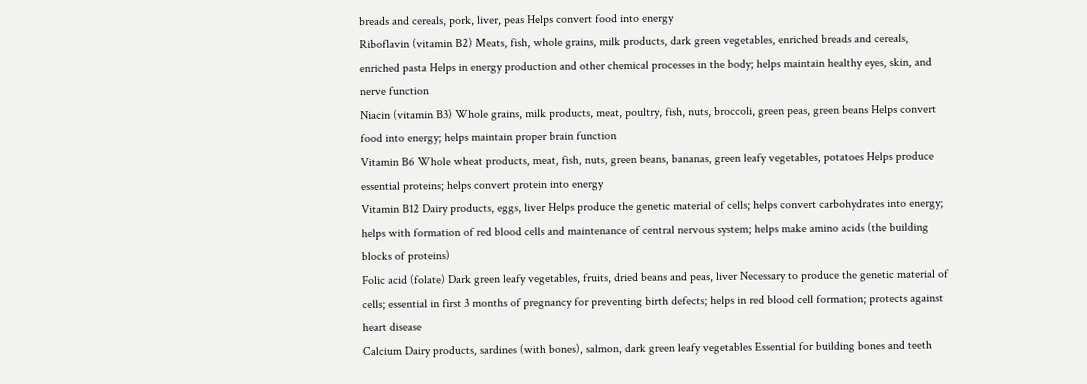breads and cereals, pork, liver, peas Helps convert food into energy
Riboflavin (vitamin B2) Meats, fish, whole grains, milk products, dark green vegetables, enriched breads and cereals, enriched pasta Helps in energy production and other chemical processes in the body; helps maintain healthy eyes, skin, and nerve function
Niacin (vitamin B3) Whole grains, milk products, meat, poultry, fish, nuts, broccoli, green peas, green beans Helps convert food into energy; helps maintain proper brain function
Vitamin B6 Whole wheat products, meat, fish, nuts, green beans, bananas, green leafy vegetables, potatoes Helps produce essential proteins; helps convert protein into energy
Vitamin B12 Dairy products, eggs, liver Helps produce the genetic material of cells; helps convert carbohydrates into energy; helps with formation of red blood cells and maintenance of central nervous system; helps make amino acids (the building blocks of proteins)
Folic acid (folate) Dark green leafy vegetables, fruits, dried beans and peas, liver Necessary to produce the genetic material of cells; essential in first 3 months of pregnancy for preventing birth defects; helps in red blood cell formation; protects against heart disease
Calcium Dairy products, sardines (with bones), salmon, dark green leafy vegetables Essential for building bones and teeth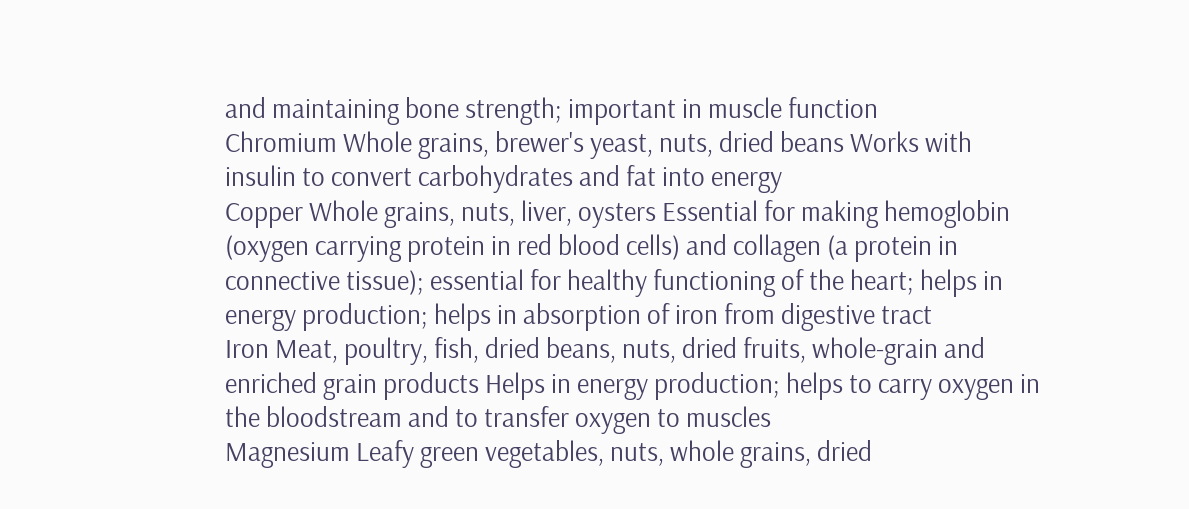and maintaining bone strength; important in muscle function
Chromium Whole grains, brewer's yeast, nuts, dried beans Works with insulin to convert carbohydrates and fat into energy
Copper Whole grains, nuts, liver, oysters Essential for making hemoglobin (oxygen carrying protein in red blood cells) and collagen (a protein in connective tissue); essential for healthy functioning of the heart; helps in energy production; helps in absorption of iron from digestive tract
Iron Meat, poultry, fish, dried beans, nuts, dried fruits, whole-grain and enriched grain products Helps in energy production; helps to carry oxygen in the bloodstream and to transfer oxygen to muscles
Magnesium Leafy green vegetables, nuts, whole grains, dried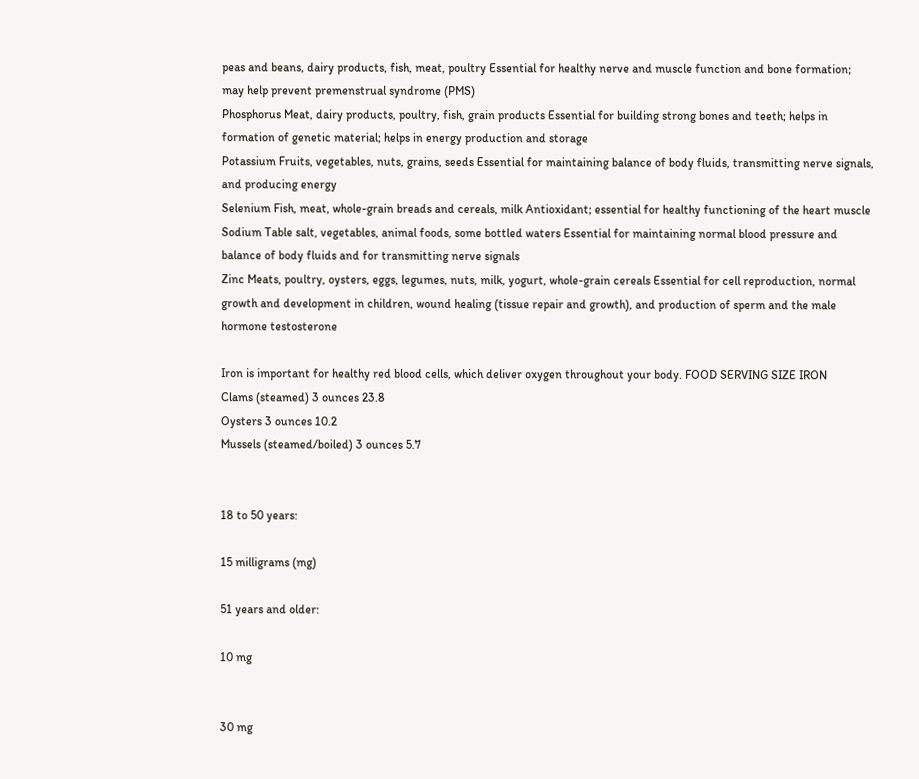peas and beans, dairy products, fish, meat, poultry Essential for healthy nerve and muscle function and bone formation; may help prevent premenstrual syndrome (PMS)
Phosphorus Meat, dairy products, poultry, fish, grain products Essential for building strong bones and teeth; helps in formation of genetic material; helps in energy production and storage
Potassium Fruits, vegetables, nuts, grains, seeds Essential for maintaining balance of body fluids, transmitting nerve signals, and producing energy
Selenium Fish, meat, whole-grain breads and cereals, milk Antioxidant; essential for healthy functioning of the heart muscle
Sodium Table salt, vegetables, animal foods, some bottled waters Essential for maintaining normal blood pressure and balance of body fluids and for transmitting nerve signals
Zinc Meats, poultry, oysters, eggs, legumes, nuts, milk, yogurt, whole-grain cereals Essential for cell reproduction, normal growth and development in children, wound healing (tissue repair and growth), and production of sperm and the male hormone testosterone

Iron is important for healthy red blood cells, which deliver oxygen throughout your body. FOOD SERVING SIZE IRON
Clams (steamed) 3 ounces 23.8
Oysters 3 ounces 10.2
Mussels (steamed/boiled) 3 ounces 5.7


18 to 50 years:

15 milligrams (mg)

51 years and older:

10 mg


30 mg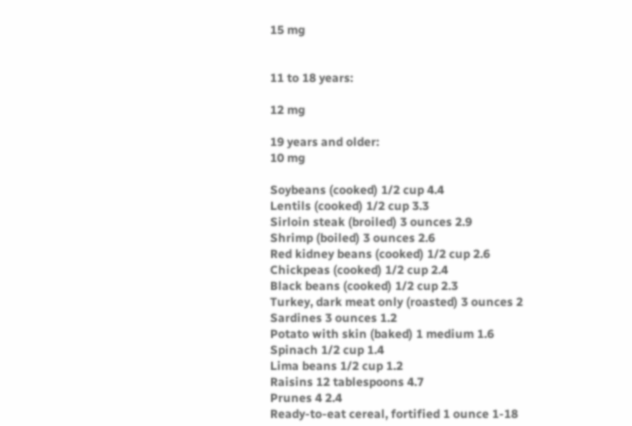15 mg


11 to 18 years:

12 mg

19 years and older:
10 mg

Soybeans (cooked) 1/2 cup 4.4
Lentils (cooked) 1/2 cup 3.3
Sirloin steak (broiled) 3 ounces 2.9
Shrimp (boiled) 3 ounces 2.6
Red kidney beans (cooked) 1/2 cup 2.6
Chickpeas (cooked) 1/2 cup 2.4
Black beans (cooked) 1/2 cup 2.3
Turkey, dark meat only (roasted) 3 ounces 2
Sardines 3 ounces 1.2
Potato with skin (baked) 1 medium 1.6
Spinach 1/2 cup 1.4
Lima beans 1/2 cup 1.2
Raisins 12 tablespoons 4.7
Prunes 4 2.4
Ready-to-eat cereal, fortified 1 ounce 1-18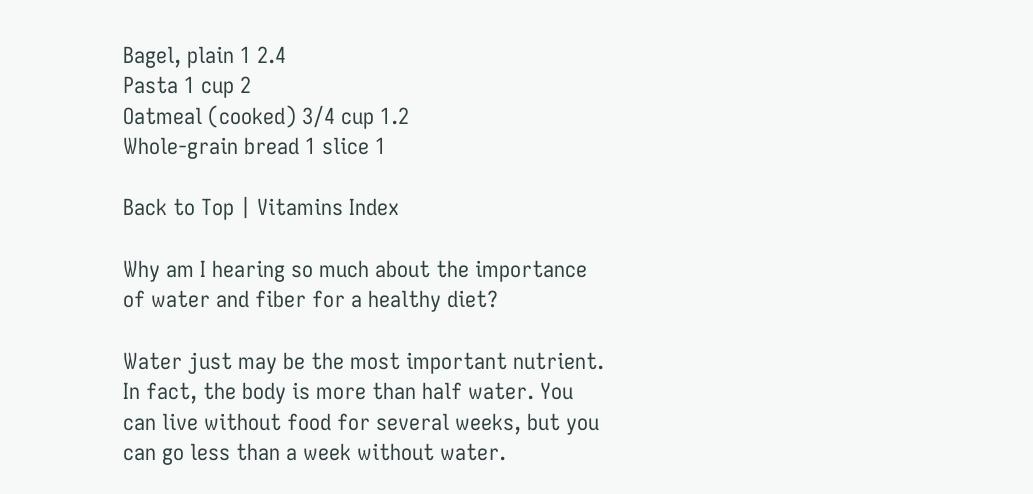Bagel, plain 1 2.4
Pasta 1 cup 2
Oatmeal (cooked) 3/4 cup 1.2
Whole-grain bread 1 slice 1

Back to Top | Vitamins Index

Why am I hearing so much about the importance of water and fiber for a healthy diet?

Water just may be the most important nutrient. In fact, the body is more than half water. You can live without food for several weeks, but you can go less than a week without water.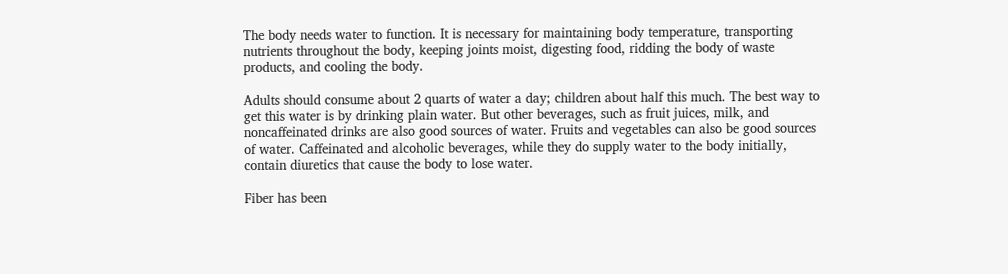The body needs water to function. It is necessary for maintaining body temperature, transporting nutrients throughout the body, keeping joints moist, digesting food, ridding the body of waste products, and cooling the body.

Adults should consume about 2 quarts of water a day; children about half this much. The best way to get this water is by drinking plain water. But other beverages, such as fruit juices, milk, and noncaffeinated drinks are also good sources of water. Fruits and vegetables can also be good sources of water. Caffeinated and alcoholic beverages, while they do supply water to the body initially, contain diuretics that cause the body to lose water.

Fiber has been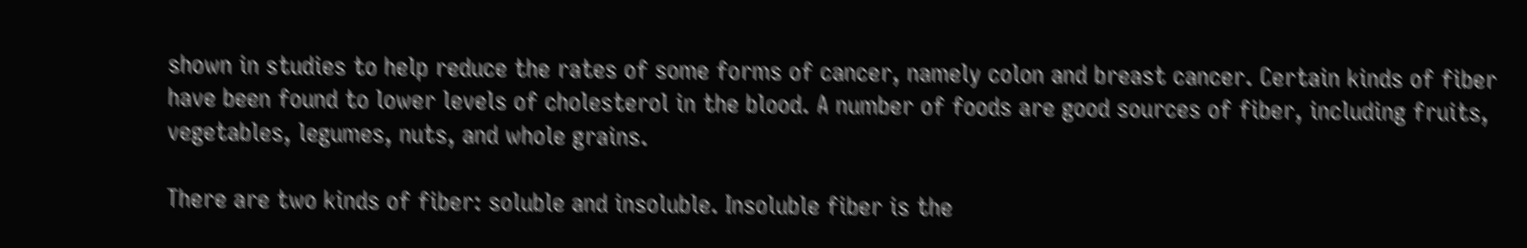shown in studies to help reduce the rates of some forms of cancer, namely colon and breast cancer. Certain kinds of fiber have been found to lower levels of cholesterol in the blood. A number of foods are good sources of fiber, including fruits, vegetables, legumes, nuts, and whole grains.

There are two kinds of fiber: soluble and insoluble. Insoluble fiber is the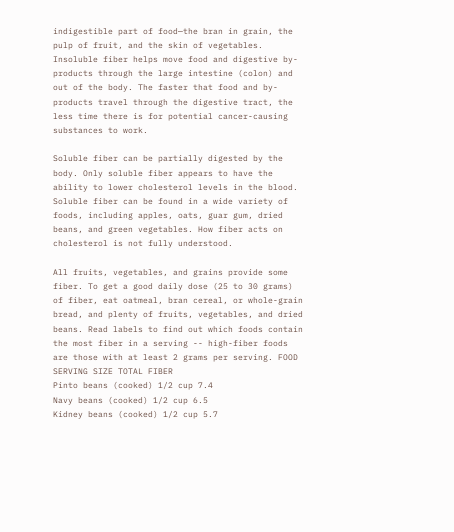indigestible part of food—the bran in grain, the pulp of fruit, and the skin of vegetables. Insoluble fiber helps move food and digestive by-products through the large intestine (colon) and out of the body. The faster that food and by-products travel through the digestive tract, the less time there is for potential cancer-causing substances to work.

Soluble fiber can be partially digested by the body. Only soluble fiber appears to have the ability to lower cholesterol levels in the blood. Soluble fiber can be found in a wide variety of foods, including apples, oats, guar gum, dried beans, and green vegetables. How fiber acts on cholesterol is not fully understood.

All fruits, vegetables, and grains provide some fiber. To get a good daily dose (25 to 30 grams) of fiber, eat oatmeal, bran cereal, or whole-grain bread, and plenty of fruits, vegetables, and dried beans. Read labels to find out which foods contain the most fiber in a serving -- high-fiber foods are those with at least 2 grams per serving. FOOD SERVING SIZE TOTAL FIBER
Pinto beans (cooked) 1/2 cup 7.4
Navy beans (cooked) 1/2 cup 6.5
Kidney beans (cooked) 1/2 cup 5.7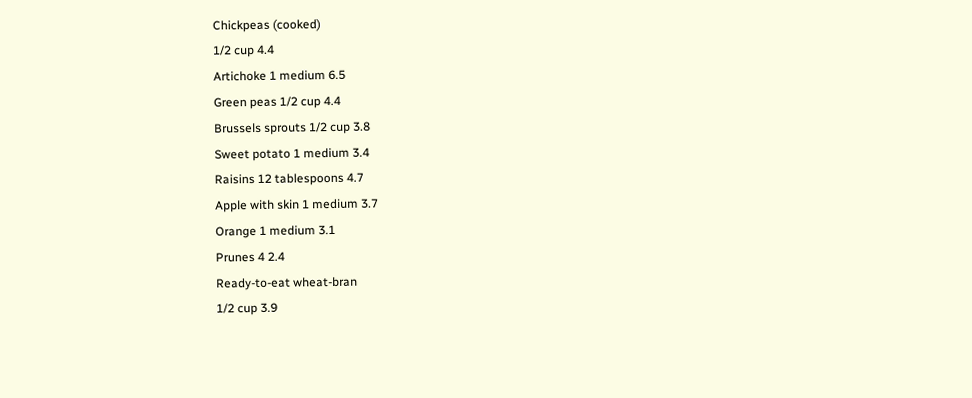Chickpeas (cooked)
1/2 cup 4.4
Artichoke 1 medium 6.5
Green peas 1/2 cup 4.4
Brussels sprouts 1/2 cup 3.8
Sweet potato 1 medium 3.4
Raisins 12 tablespoons 4.7
Apple with skin 1 medium 3.7
Orange 1 medium 3.1
Prunes 4 2.4
Ready-to-eat wheat-bran
1/2 cup 3.9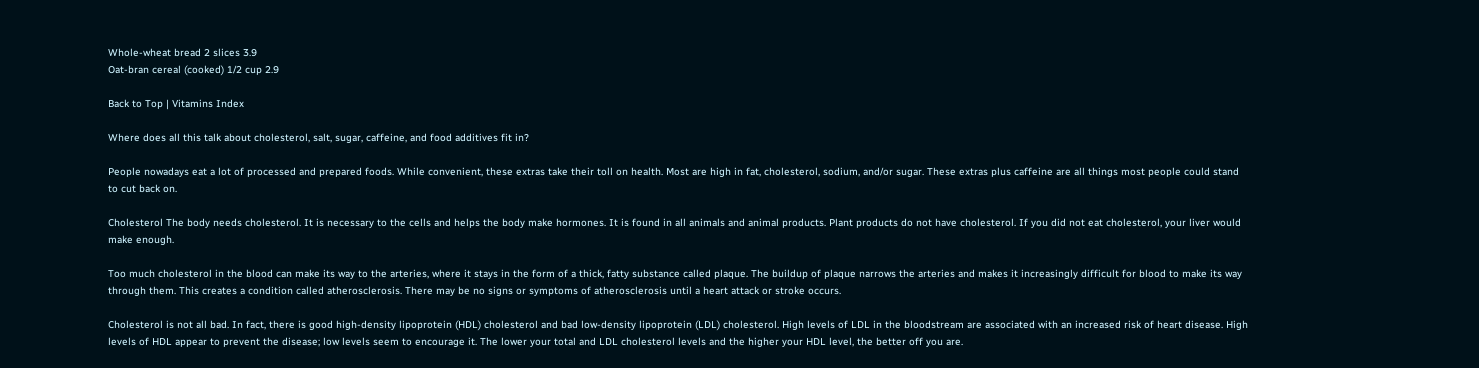Whole-wheat bread 2 slices 3.9
Oat-bran cereal (cooked) 1/2 cup 2.9

Back to Top | Vitamins Index

Where does all this talk about cholesterol, salt, sugar, caffeine, and food additives fit in?

People nowadays eat a lot of processed and prepared foods. While convenient, these extras take their toll on health. Most are high in fat, cholesterol, sodium, and/or sugar. These extras plus caffeine are all things most people could stand to cut back on.

Cholesterol The body needs cholesterol. It is necessary to the cells and helps the body make hormones. It is found in all animals and animal products. Plant products do not have cholesterol. If you did not eat cholesterol, your liver would make enough.

Too much cholesterol in the blood can make its way to the arteries, where it stays in the form of a thick, fatty substance called plaque. The buildup of plaque narrows the arteries and makes it increasingly difficult for blood to make its way through them. This creates a condition called atherosclerosis. There may be no signs or symptoms of atherosclerosis until a heart attack or stroke occurs.

Cholesterol is not all bad. In fact, there is good high-density lipoprotein (HDL) cholesterol and bad low-density lipoprotein (LDL) cholesterol. High levels of LDL in the bloodstream are associated with an increased risk of heart disease. High levels of HDL appear to prevent the disease; low levels seem to encourage it. The lower your total and LDL cholesterol levels and the higher your HDL level, the better off you are.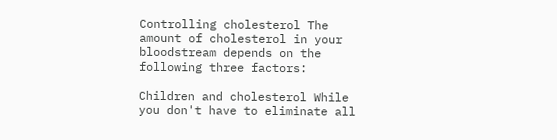Controlling cholesterol The amount of cholesterol in your bloodstream depends on the following three factors:

Children and cholesterol While you don't have to eliminate all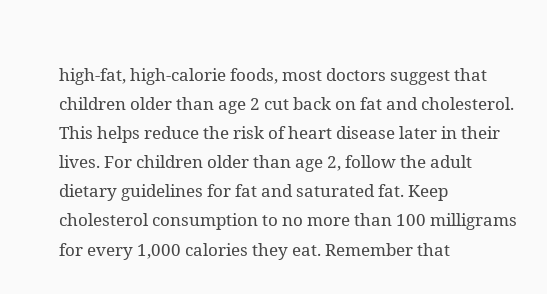high-fat, high-calorie foods, most doctors suggest that children older than age 2 cut back on fat and cholesterol. This helps reduce the risk of heart disease later in their lives. For children older than age 2, follow the adult dietary guidelines for fat and saturated fat. Keep cholesterol consumption to no more than 100 milligrams for every 1,000 calories they eat. Remember that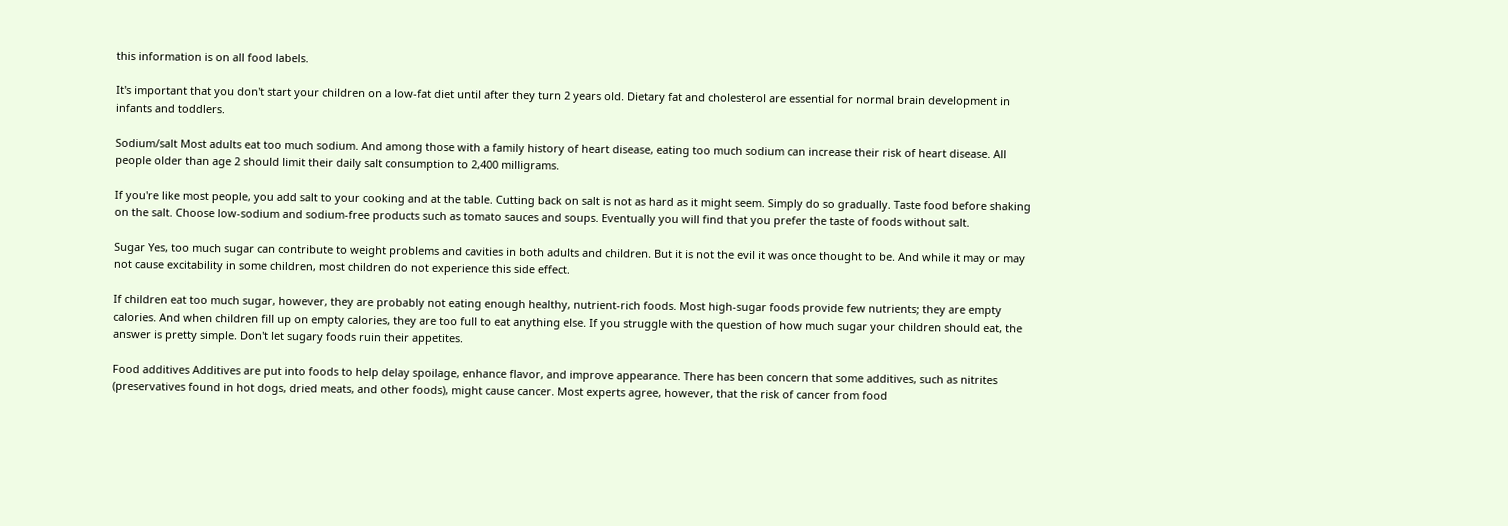this information is on all food labels.

It's important that you don't start your children on a low-fat diet until after they turn 2 years old. Dietary fat and cholesterol are essential for normal brain development in infants and toddlers.

Sodium/salt Most adults eat too much sodium. And among those with a family history of heart disease, eating too much sodium can increase their risk of heart disease. All people older than age 2 should limit their daily salt consumption to 2,400 milligrams.

If you're like most people, you add salt to your cooking and at the table. Cutting back on salt is not as hard as it might seem. Simply do so gradually. Taste food before shaking on the salt. Choose low-sodium and sodium-free products such as tomato sauces and soups. Eventually you will find that you prefer the taste of foods without salt.

Sugar Yes, too much sugar can contribute to weight problems and cavities in both adults and children. But it is not the evil it was once thought to be. And while it may or may not cause excitability in some children, most children do not experience this side effect.

If children eat too much sugar, however, they are probably not eating enough healthy, nutrient-rich foods. Most high-sugar foods provide few nutrients; they are empty calories. And when children fill up on empty calories, they are too full to eat anything else. If you struggle with the question of how much sugar your children should eat, the answer is pretty simple. Don't let sugary foods ruin their appetites.

Food additives Additives are put into foods to help delay spoilage, enhance flavor, and improve appearance. There has been concern that some additives, such as nitrites (preservatives found in hot dogs, dried meats, and other foods), might cause cancer. Most experts agree, however, that the risk of cancer from food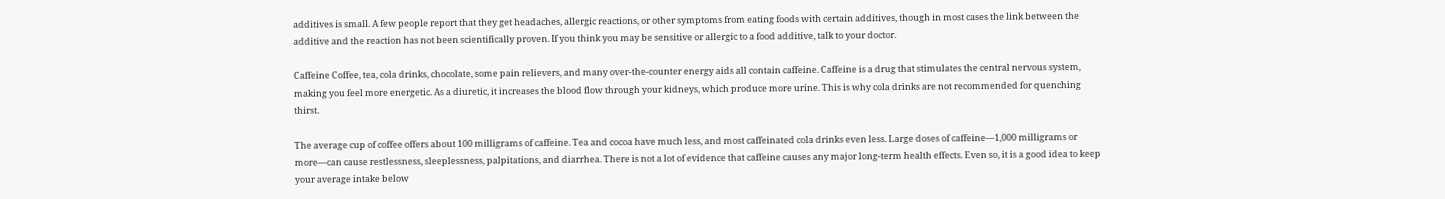additives is small. A few people report that they get headaches, allergic reactions, or other symptoms from eating foods with certain additives, though in most cases the link between the additive and the reaction has not been scientifically proven. If you think you may be sensitive or allergic to a food additive, talk to your doctor.

Caffeine Coffee, tea, cola drinks, chocolate, some pain relievers, and many over-the-counter energy aids all contain caffeine. Caffeine is a drug that stimulates the central nervous system, making you feel more energetic. As a diuretic, it increases the blood flow through your kidneys, which produce more urine. This is why cola drinks are not recommended for quenching thirst.

The average cup of coffee offers about 100 milligrams of caffeine. Tea and cocoa have much less, and most caffeinated cola drinks even less. Large doses of caffeine—1,000 milligrams or more—can cause restlessness, sleeplessness, palpitations, and diarrhea. There is not a lot of evidence that caffeine causes any major long-term health effects. Even so, it is a good idea to keep your average intake below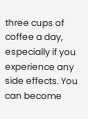three cups of coffee a day, especially if you experience any side effects. You can become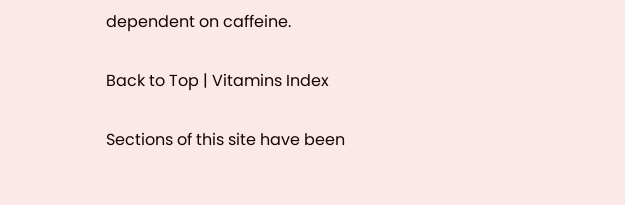dependent on caffeine.

Back to Top | Vitamins Index

Sections of this site have been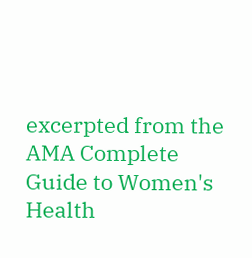excerpted from the AMA Complete Guide to Women's Health